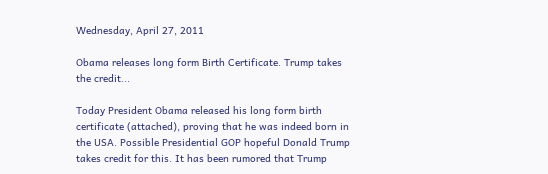Wednesday, April 27, 2011

Obama releases long form Birth Certificate. Trump takes the credit...

Today President Obama released his long form birth certificate (attached), proving that he was indeed born in the USA. Possible Presidential GOP hopeful Donald Trump takes credit for this. It has been rumored that Trump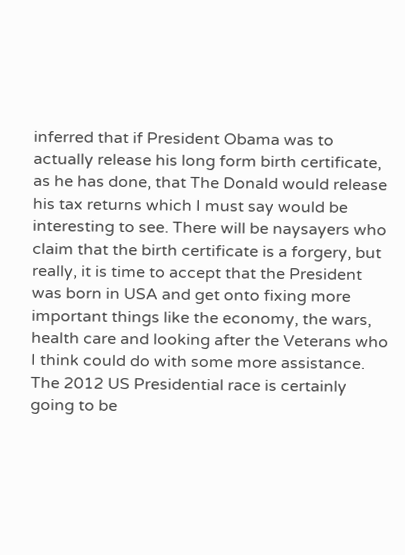inferred that if President Obama was to actually release his long form birth certificate, as he has done, that The Donald would release his tax returns which I must say would be interesting to see. There will be naysayers who claim that the birth certificate is a forgery, but really, it is time to accept that the President was born in USA and get onto fixing more important things like the economy, the wars, health care and looking after the Veterans who I think could do with some more assistance.
The 2012 US Presidential race is certainly going to be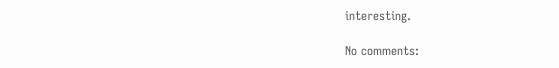interesting.

No comments: